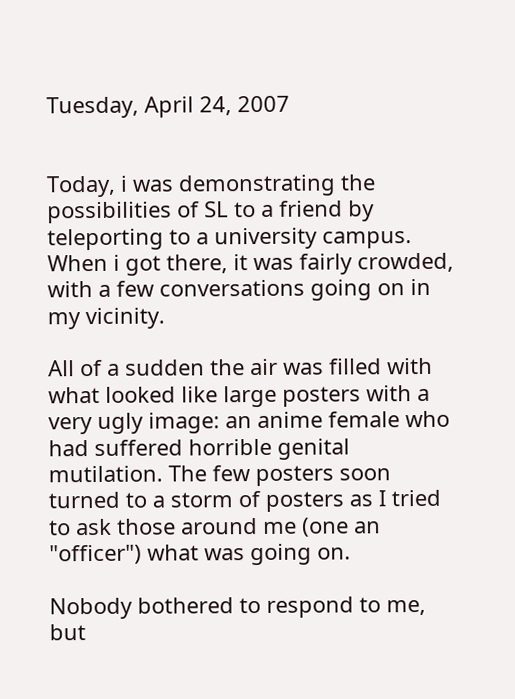Tuesday, April 24, 2007


Today, i was demonstrating the possibilities of SL to a friend by teleporting to a university campus. When i got there, it was fairly crowded, with a few conversations going on in my vicinity.

All of a sudden the air was filled with what looked like large posters with a very ugly image: an anime female who had suffered horrible genital mutilation. The few posters soon turned to a storm of posters as I tried to ask those around me (one an "officer") what was going on.

Nobody bothered to respond to me, but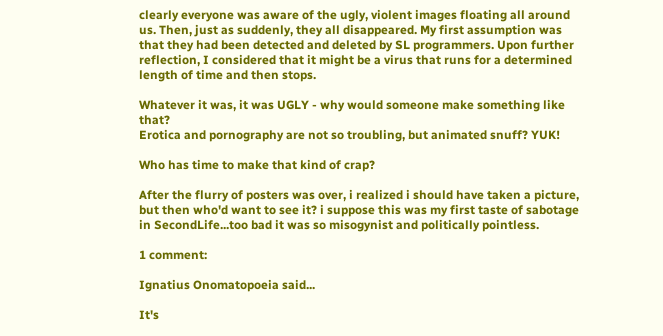clearly everyone was aware of the ugly, violent images floating all around us. Then, just as suddenly, they all disappeared. My first assumption was that they had been detected and deleted by SL programmers. Upon further reflection, I considered that it might be a virus that runs for a determined length of time and then stops.

Whatever it was, it was UGLY - why would someone make something like that?
Erotica and pornography are not so troubling, but animated snuff? YUK!

Who has time to make that kind of crap?

After the flurry of posters was over, i realized i should have taken a picture, but then who'd want to see it? i suppose this was my first taste of sabotage in SecondLife...too bad it was so misogynist and politically pointless.

1 comment:

Ignatius Onomatopoeia said...

It's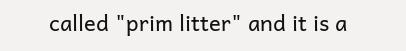called "prim litter" and it is a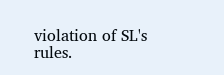violation of SL's rules.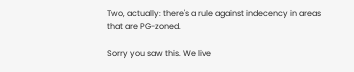Two, actually: there's a rule against indecency in areas that are PG-zoned.

Sorry you saw this. We live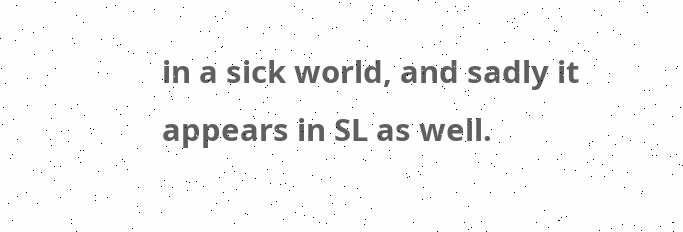in a sick world, and sadly it appears in SL as well.